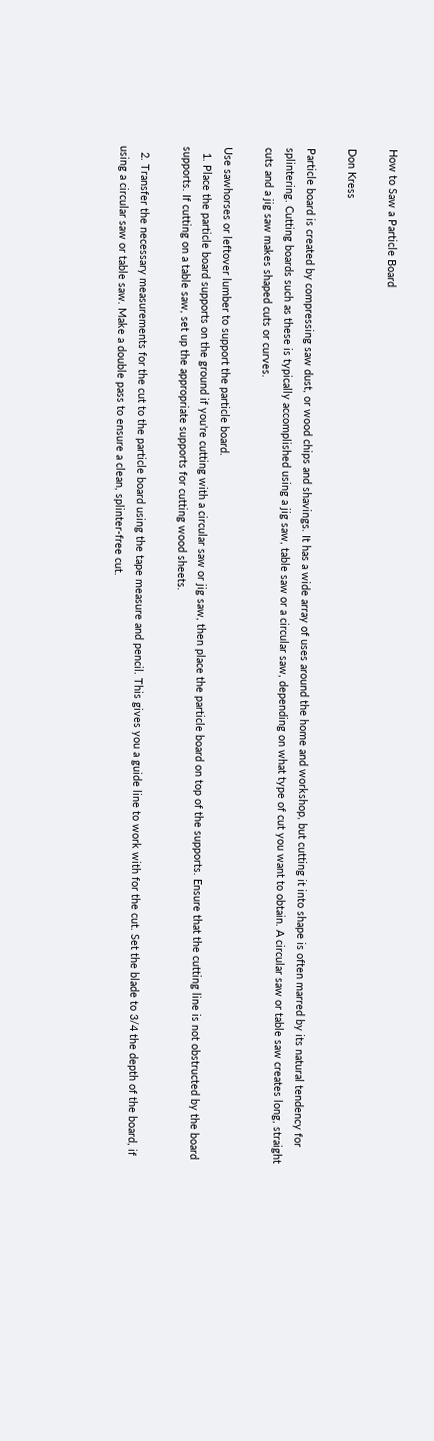How to Saw a Particle Board

Don Kress

Particle board is created by compressing saw dust, or wood chips and shavings. It has a wide array of uses around the home and workshop, but cutting it into shape is often marred by its natural tendency for splintering. Cutting boards such as these is typically accomplished using a jig saw, table saw or a circular saw, depending on what type of cut you want to obtain. A circular saw or table saw creates long, straight cuts and a jig saw makes shaped cuts or curves.

Use sawhorses or leftover lumber to support the particle board.
  1. Place the particle board supports on the ground if you're cutting with a circular saw or jig saw, then place the particle board on top of the supports. Ensure that the cutting line is not obstructed by the board supports. If cutting on a table saw, set up the appropriate supports for cutting wood sheets.

  2. Transfer the necessary measurements for the cut to the particle board using the tape measure and pencil. This gives you a guide line to work with for the cut. Set the blade to 3/4 the depth of the board, if using a circular saw or table saw. Make a double pass to ensure a clean, splinter-free cut.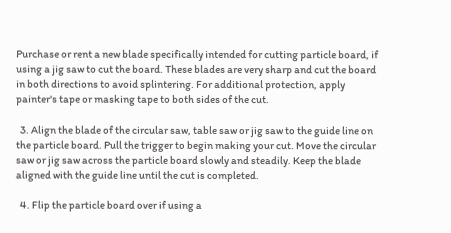Purchase or rent a new blade specifically intended for cutting particle board, if using a jig saw to cut the board. These blades are very sharp and cut the board in both directions to avoid splintering. For additional protection, apply painter's tape or masking tape to both sides of the cut.

  3. Align the blade of the circular saw, table saw or jig saw to the guide line on the particle board. Pull the trigger to begin making your cut. Move the circular saw or jig saw across the particle board slowly and steadily. Keep the blade aligned with the guide line until the cut is completed.

  4. Flip the particle board over if using a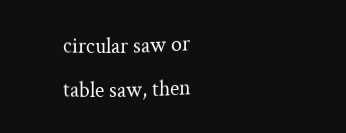circular saw or table saw, then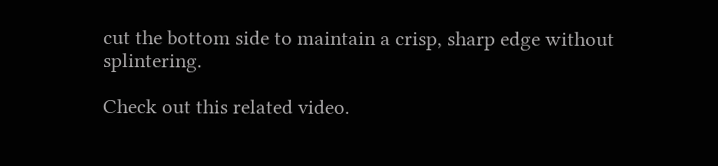cut the bottom side to maintain a crisp, sharp edge without splintering.

Check out this related video.